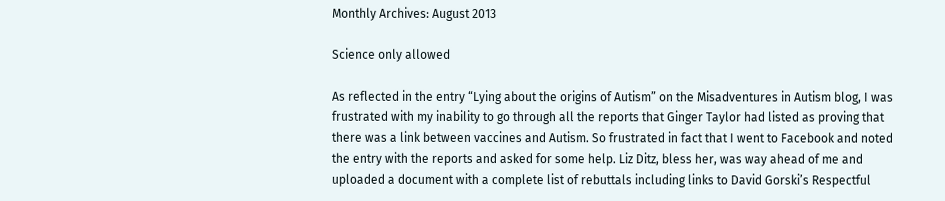Monthly Archives: August 2013

Science only allowed

As reflected in the entry “Lying about the origins of Autism” on the Misadventures in Autism blog, I was frustrated with my inability to go through all the reports that Ginger Taylor had listed as proving that there was a link between vaccines and Autism. So frustrated in fact that I went to Facebook and noted the entry with the reports and asked for some help. Liz Ditz, bless her, was way ahead of me and uploaded a document with a complete list of rebuttals including links to David Gorski’s Respectful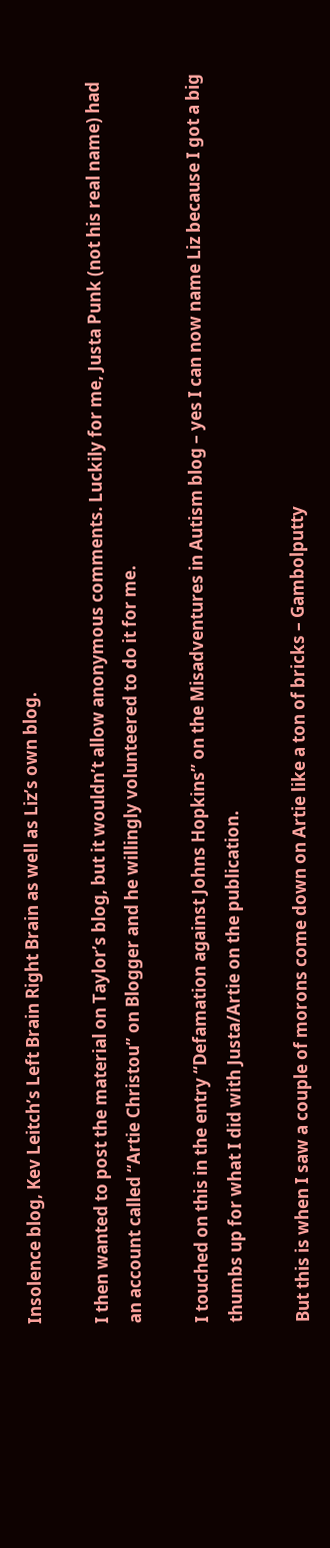Insolence blog, Kev Leitch’s Left Brain Right Brain as well as Liz’s own blog.

I then wanted to post the material on Taylor’s blog, but it wouldn’t allow anonymous comments. Luckily for me, Justa Punk (not his real name) had an account called “Artie Christou” on Blogger and he willingly volunteered to do it for me.

I touched on this in the entry “Defamation against Johns Hopkins” on the Misadventures in Autism blog – yes I can now name Liz because I got a big thumbs up for what I did with Justa/Artie on the publication.

But this is when I saw a couple of morons come down on Artie like a ton of bricks – Gambolputty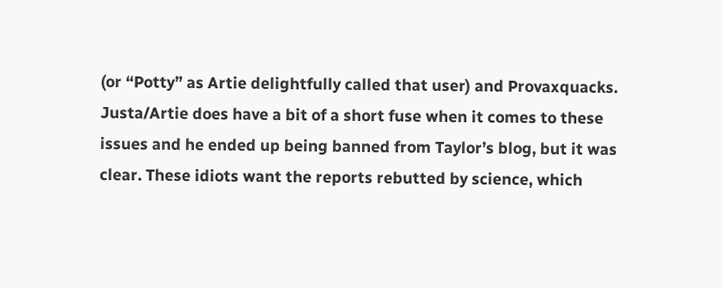(or “Potty” as Artie delightfully called that user) and Provaxquacks. Justa/Artie does have a bit of a short fuse when it comes to these issues and he ended up being banned from Taylor’s blog, but it was clear. These idiots want the reports rebutted by science, which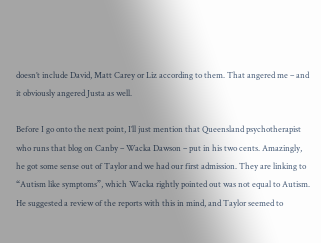doesn’t include David, Matt Carey or Liz according to them. That angered me – and it obviously angered Justa as well.

Before I go onto the next point, I’ll just mention that Queensland psychotherapist who runs that blog on Canby – Wacka Dawson – put in his two cents. Amazingly, he got some sense out of Taylor and we had our first admission. They are linking to “Autism like symptoms”, which Wacka rightly pointed out was not equal to Autism. He suggested a review of the reports with this in mind, and Taylor seemed to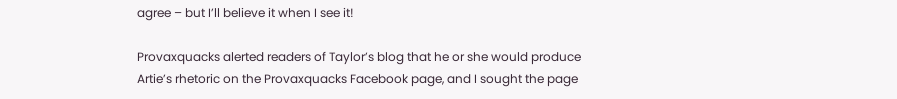agree – but I’ll believe it when I see it!

Provaxquacks alerted readers of Taylor’s blog that he or she would produce Artie’s rhetoric on the Provaxquacks Facebook page, and I sought the page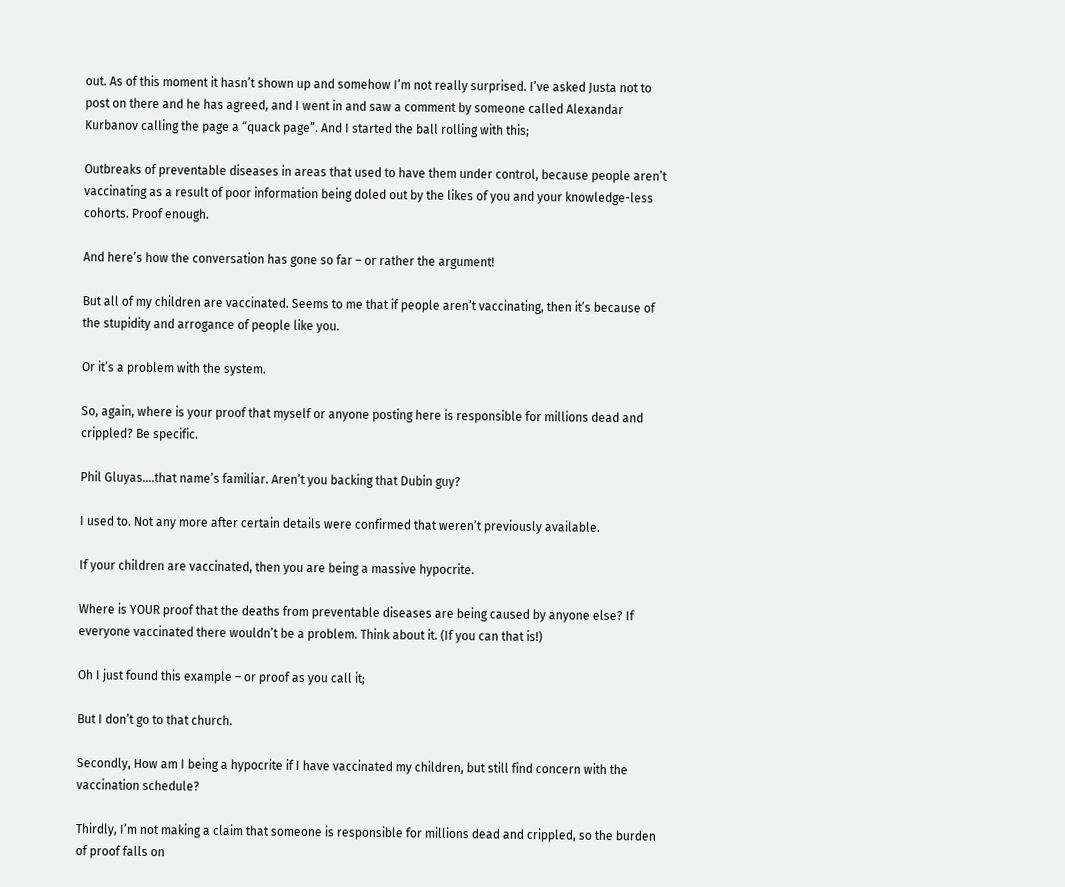out. As of this moment it hasn’t shown up and somehow I’m not really surprised. I’ve asked Justa not to post on there and he has agreed, and I went in and saw a comment by someone called Alexandar Kurbanov calling the page a “quack page”. And I started the ball rolling with this;

Outbreaks of preventable diseases in areas that used to have them under control, because people aren’t vaccinating as a result of poor information being doled out by the likes of you and your knowledge-less cohorts. Proof enough.

And here’s how the conversation has gone so far – or rather the argument!

But all of my children are vaccinated. Seems to me that if people aren’t vaccinating, then it’s because of the stupidity and arrogance of people like you.

Or it’s a problem with the system.

So, again, where is your proof that myself or anyone posting here is responsible for millions dead and crippled? Be specific.

Phil Gluyas….that name’s familiar. Aren’t you backing that Dubin guy?

I used to. Not any more after certain details were confirmed that weren’t previously available.

If your children are vaccinated, then you are being a massive hypocrite.

Where is YOUR proof that the deaths from preventable diseases are being caused by anyone else? If everyone vaccinated there wouldn’t be a problem. Think about it. (If you can that is!)

Oh I just found this example – or proof as you call it;

But I don’t go to that church.

Secondly, How am I being a hypocrite if I have vaccinated my children, but still find concern with the vaccination schedule?

Thirdly, I’m not making a claim that someone is responsible for millions dead and crippled, so the burden of proof falls on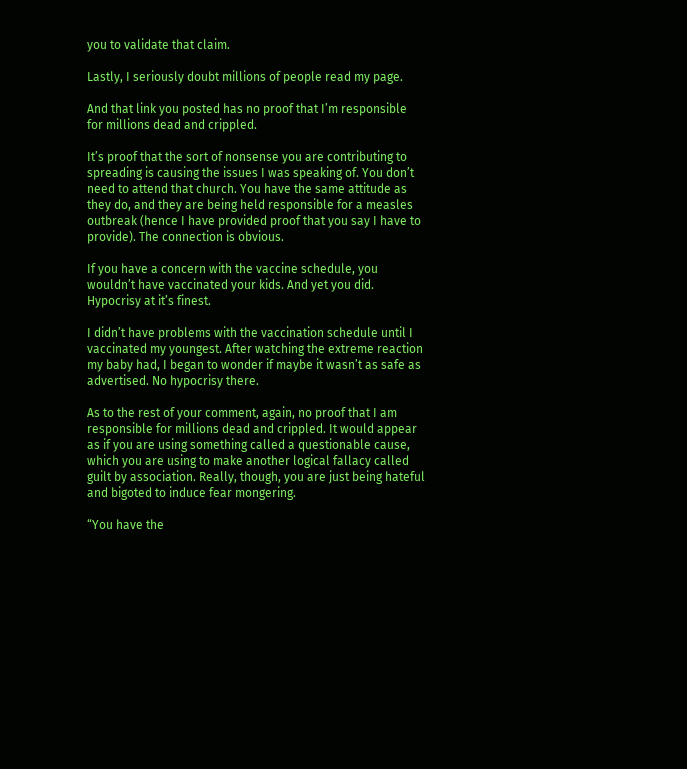you to validate that claim.

Lastly, I seriously doubt millions of people read my page.

And that link you posted has no proof that I’m responsible for millions dead and crippled.

It’s proof that the sort of nonsense you are contributing to spreading is causing the issues I was speaking of. You don’t need to attend that church. You have the same attitude as they do, and they are being held responsible for a measles outbreak (hence I have provided proof that you say I have to provide). The connection is obvious.

If you have a concern with the vaccine schedule, you wouldn’t have vaccinated your kids. And yet you did. Hypocrisy at it’s finest.

I didn’t have problems with the vaccination schedule until I vaccinated my youngest. After watching the extreme reaction my baby had, I began to wonder if maybe it wasn’t as safe as advertised. No hypocrisy there.

As to the rest of your comment, again, no proof that I am responsible for millions dead and crippled. It would appear as if you are using something called a questionable cause, which you are using to make another logical fallacy called guilt by association. Really, though, you are just being hateful and bigoted to induce fear mongering.

“You have the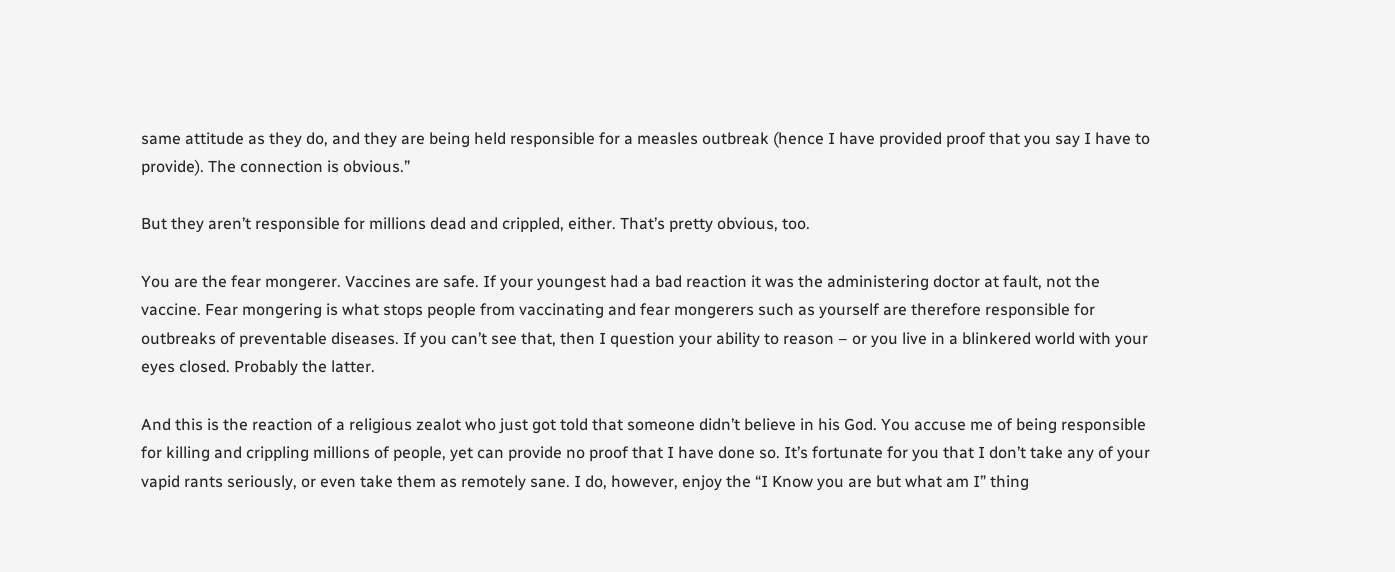same attitude as they do, and they are being held responsible for a measles outbreak (hence I have provided proof that you say I have to provide). The connection is obvious.”

But they aren’t responsible for millions dead and crippled, either. That’s pretty obvious, too.

You are the fear mongerer. Vaccines are safe. If your youngest had a bad reaction it was the administering doctor at fault, not the vaccine. Fear mongering is what stops people from vaccinating and fear mongerers such as yourself are therefore responsible for outbreaks of preventable diseases. If you can’t see that, then I question your ability to reason – or you live in a blinkered world with your eyes closed. Probably the latter.

And this is the reaction of a religious zealot who just got told that someone didn’t believe in his God. You accuse me of being responsible for killing and crippling millions of people, yet can provide no proof that I have done so. It’s fortunate for you that I don’t take any of your vapid rants seriously, or even take them as remotely sane. I do, however, enjoy the “I Know you are but what am I” thing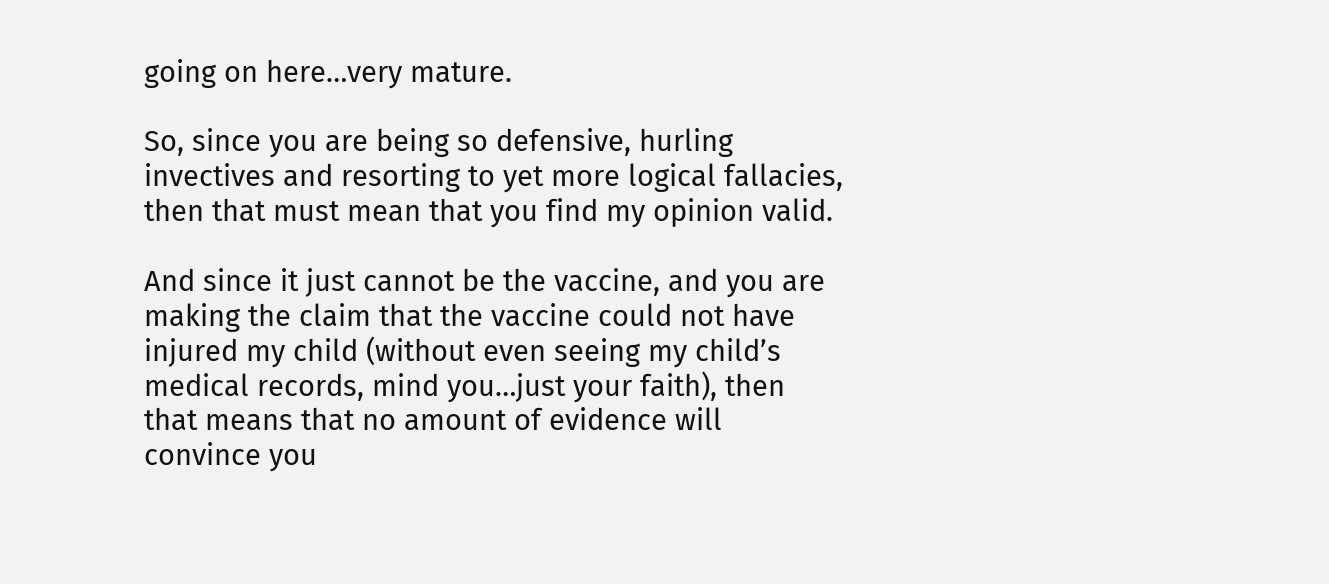going on here…very mature.

So, since you are being so defensive, hurling invectives and resorting to yet more logical fallacies, then that must mean that you find my opinion valid.

And since it just cannot be the vaccine, and you are making the claim that the vaccine could not have injured my child (without even seeing my child’s medical records, mind you…just your faith), then that means that no amount of evidence will convince you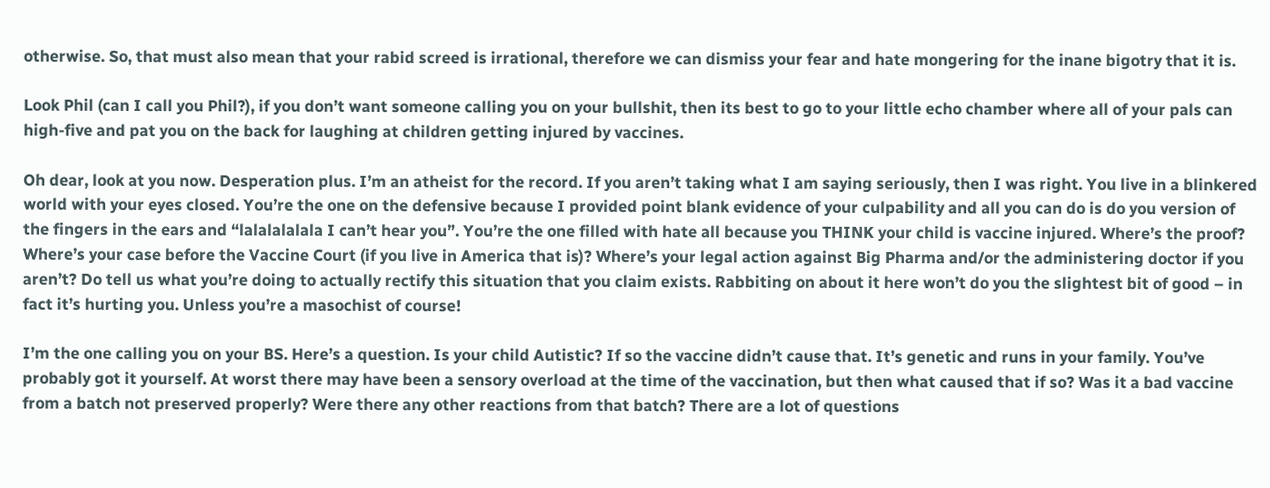otherwise. So, that must also mean that your rabid screed is irrational, therefore we can dismiss your fear and hate mongering for the inane bigotry that it is.

Look Phil (can I call you Phil?), if you don’t want someone calling you on your bullshit, then its best to go to your little echo chamber where all of your pals can high-five and pat you on the back for laughing at children getting injured by vaccines.

Oh dear, look at you now. Desperation plus. I’m an atheist for the record. If you aren’t taking what I am saying seriously, then I was right. You live in a blinkered world with your eyes closed. You’re the one on the defensive because I provided point blank evidence of your culpability and all you can do is do you version of the fingers in the ears and “lalalalalala I can’t hear you”. You’re the one filled with hate all because you THINK your child is vaccine injured. Where’s the proof? Where’s your case before the Vaccine Court (if you live in America that is)? Where’s your legal action against Big Pharma and/or the administering doctor if you aren’t? Do tell us what you’re doing to actually rectify this situation that you claim exists. Rabbiting on about it here won’t do you the slightest bit of good – in fact it’s hurting you. Unless you’re a masochist of course!

I’m the one calling you on your BS. Here’s a question. Is your child Autistic? If so the vaccine didn’t cause that. It’s genetic and runs in your family. You’ve probably got it yourself. At worst there may have been a sensory overload at the time of the vaccination, but then what caused that if so? Was it a bad vaccine from a batch not preserved properly? Were there any other reactions from that batch? There are a lot of questions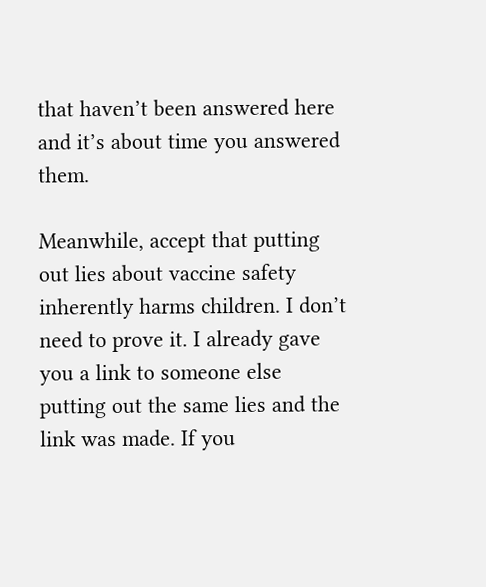that haven’t been answered here and it’s about time you answered them.

Meanwhile, accept that putting out lies about vaccine safety inherently harms children. I don’t need to prove it. I already gave you a link to someone else putting out the same lies and the link was made. If you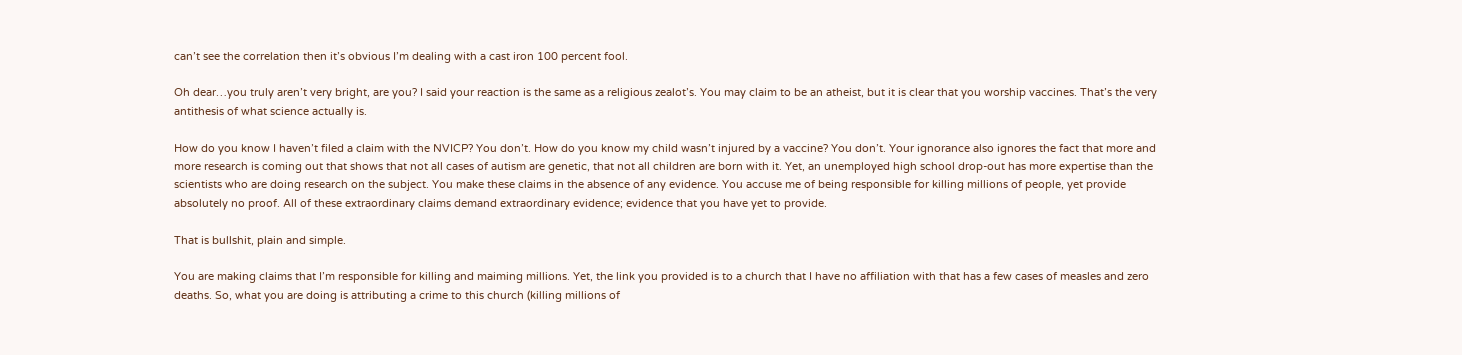can’t see the correlation then it’s obvious I’m dealing with a cast iron 100 percent fool.

Oh dear…you truly aren’t very bright, are you? I said your reaction is the same as a religious zealot’s. You may claim to be an atheist, but it is clear that you worship vaccines. That’s the very antithesis of what science actually is.

How do you know I haven’t filed a claim with the NVICP? You don’t. How do you know my child wasn’t injured by a vaccine? You don’t. Your ignorance also ignores the fact that more and more research is coming out that shows that not all cases of autism are genetic, that not all children are born with it. Yet, an unemployed high school drop-out has more expertise than the scientists who are doing research on the subject. You make these claims in the absence of any evidence. You accuse me of being responsible for killing millions of people, yet provide absolutely no proof. All of these extraordinary claims demand extraordinary evidence; evidence that you have yet to provide.

That is bullshit, plain and simple.

You are making claims that I’m responsible for killing and maiming millions. Yet, the link you provided is to a church that I have no affiliation with that has a few cases of measles and zero deaths. So, what you are doing is attributing a crime to this church (killing millions of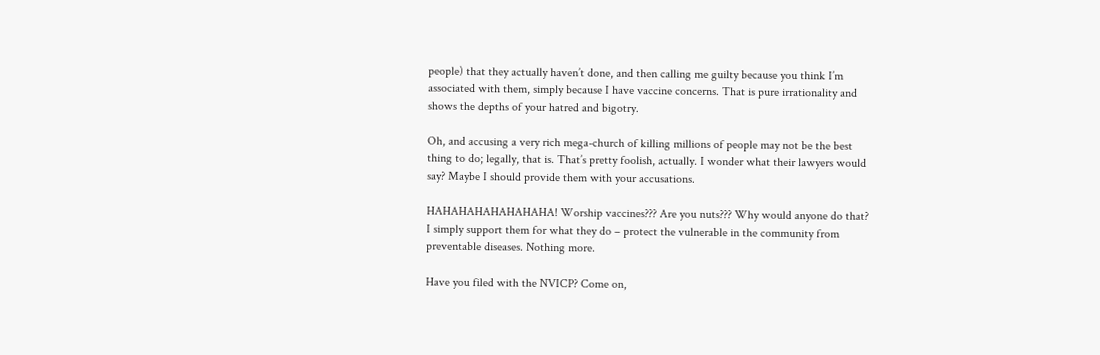people) that they actually haven’t done, and then calling me guilty because you think I’m associated with them, simply because I have vaccine concerns. That is pure irrationality and shows the depths of your hatred and bigotry.

Oh, and accusing a very rich mega-church of killing millions of people may not be the best thing to do; legally, that is. That’s pretty foolish, actually. I wonder what their lawyers would say? Maybe I should provide them with your accusations.

HAHAHAHAHAHAHAHA! Worship vaccines??? Are you nuts??? Why would anyone do that? I simply support them for what they do – protect the vulnerable in the community from preventable diseases. Nothing more.

Have you filed with the NVICP? Come on,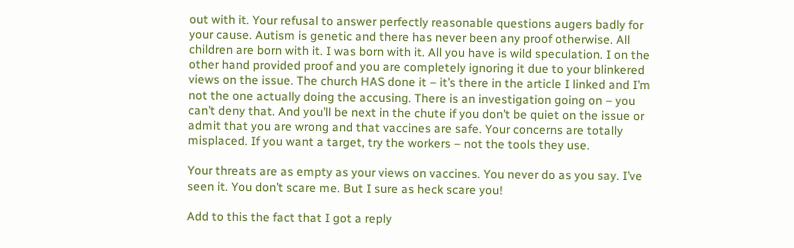out with it. Your refusal to answer perfectly reasonable questions augers badly for your cause. Autism is genetic and there has never been any proof otherwise. All children are born with it. I was born with it. All you have is wild speculation. I on the other hand provided proof and you are completely ignoring it due to your blinkered views on the issue. The church HAS done it – it’s there in the article I linked and I’m not the one actually doing the accusing. There is an investigation going on – you can’t deny that. And you’ll be next in the chute if you don’t be quiet on the issue or admit that you are wrong and that vaccines are safe. Your concerns are totally misplaced. If you want a target, try the workers – not the tools they use.

Your threats are as empty as your views on vaccines. You never do as you say. I’ve seen it. You don’t scare me. But I sure as heck scare you!

Add to this the fact that I got a reply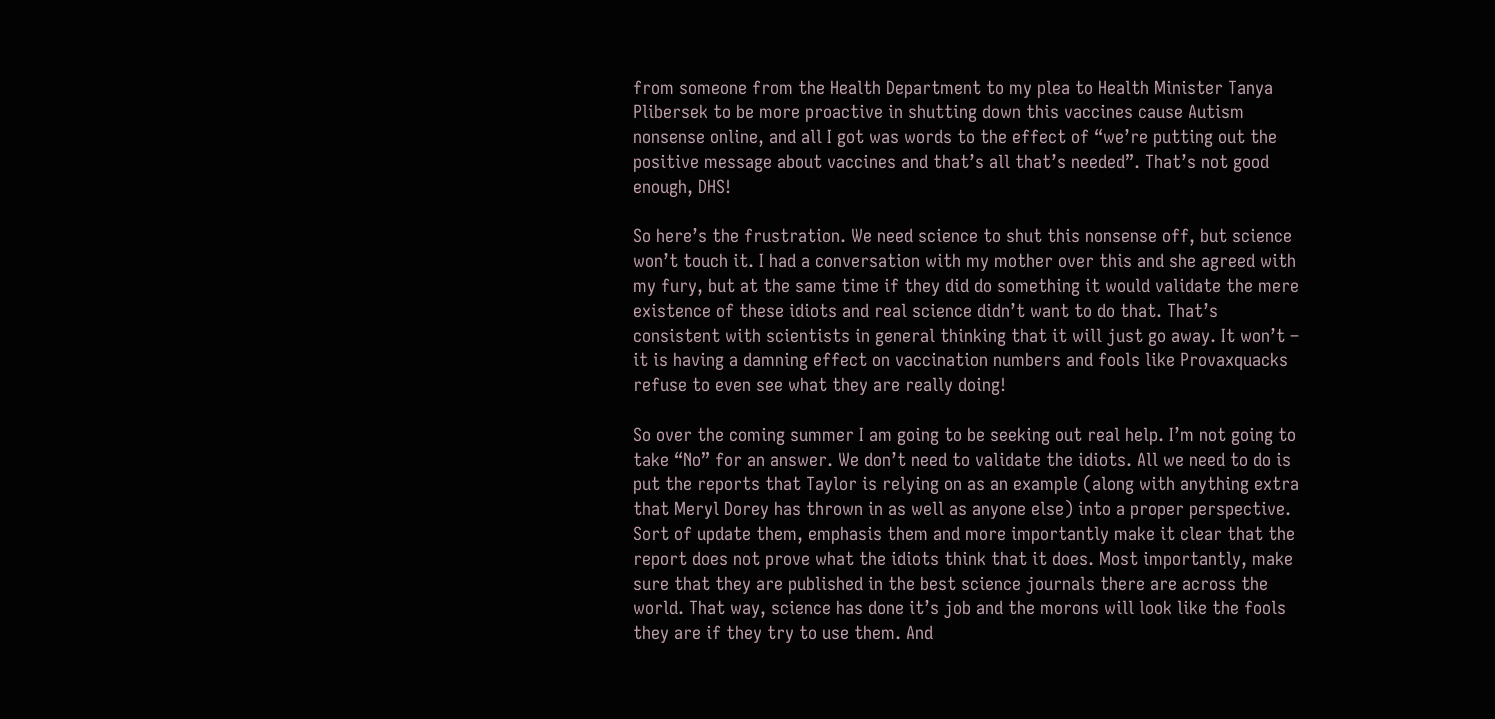from someone from the Health Department to my plea to Health Minister Tanya Plibersek to be more proactive in shutting down this vaccines cause Autism nonsense online, and all I got was words to the effect of “we’re putting out the positive message about vaccines and that’s all that’s needed”. That’s not good enough, DHS!

So here’s the frustration. We need science to shut this nonsense off, but science won’t touch it. I had a conversation with my mother over this and she agreed with my fury, but at the same time if they did do something it would validate the mere existence of these idiots and real science didn’t want to do that. That’s consistent with scientists in general thinking that it will just go away. It won’t – it is having a damning effect on vaccination numbers and fools like Provaxquacks refuse to even see what they are really doing!

So over the coming summer I am going to be seeking out real help. I’m not going to take “No” for an answer. We don’t need to validate the idiots. All we need to do is put the reports that Taylor is relying on as an example (along with anything extra that Meryl Dorey has thrown in as well as anyone else) into a proper perspective. Sort of update them, emphasis them and more importantly make it clear that the report does not prove what the idiots think that it does. Most importantly, make sure that they are published in the best science journals there are across the world. That way, science has done it’s job and the morons will look like the fools they are if they try to use them. And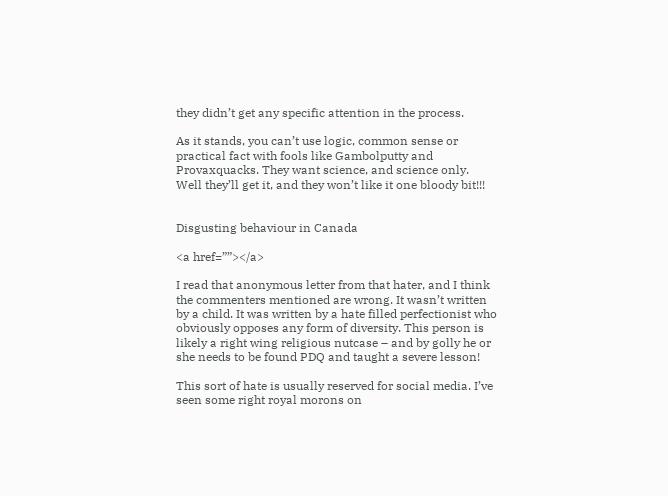they didn’t get any specific attention in the process.

As it stands, you can’t use logic, common sense or practical fact with fools like Gambolputty and Provaxquacks. They want science, and science only. Well they’ll get it, and they won’t like it one bloody bit!!!


Disgusting behaviour in Canada

<a href=””></a>

I read that anonymous letter from that hater, and I think the commenters mentioned are wrong. It wasn’t written by a child. It was written by a hate filled perfectionist who obviously opposes any form of diversity. This person is likely a right wing religious nutcase – and by golly he or she needs to be found PDQ and taught a severe lesson!

This sort of hate is usually reserved for social media. I’ve seen some right royal morons on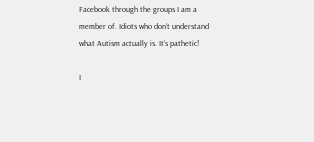Facebook through the groups I am a member of. Idiots who don’t understand what Autism actually is. It’s pathetic!

I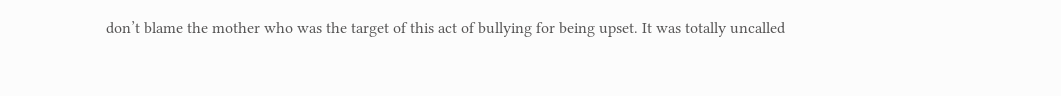don’t blame the mother who was the target of this act of bullying for being upset. It was totally uncalled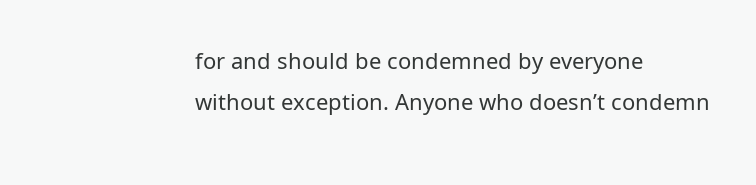for and should be condemned by everyone without exception. Anyone who doesn’t condemn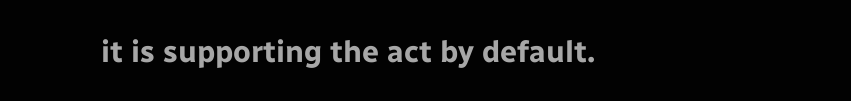it is supporting the act by default.